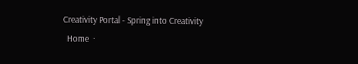Creativity Portal - Spring into Creativity
  Home  ·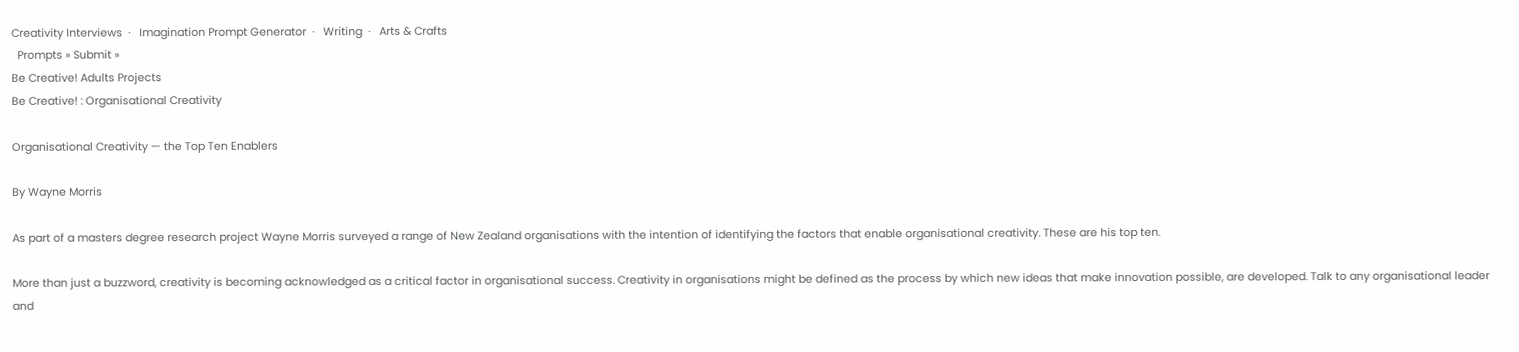Creativity Interviews  ·   Imagination Prompt Generator  ·   Writing  ·   Arts & Crafts
  Prompts » Submit »
Be Creative! Adults Projects
Be Creative! : Organisational Creativity

Organisational Creativity — the Top Ten Enablers

By Wayne Morris

As part of a masters degree research project Wayne Morris surveyed a range of New Zealand organisations with the intention of identifying the factors that enable organisational creativity. These are his top ten.

More than just a buzzword, creativity is becoming acknowledged as a critical factor in organisational success. Creativity in organisations might be defined as the process by which new ideas that make innovation possible, are developed. Talk to any organisational leader and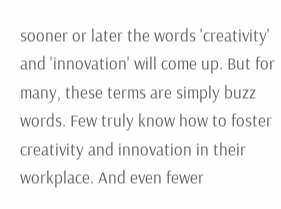sooner or later the words 'creativity' and 'innovation' will come up. But for many, these terms are simply buzz words. Few truly know how to foster creativity and innovation in their workplace. And even fewer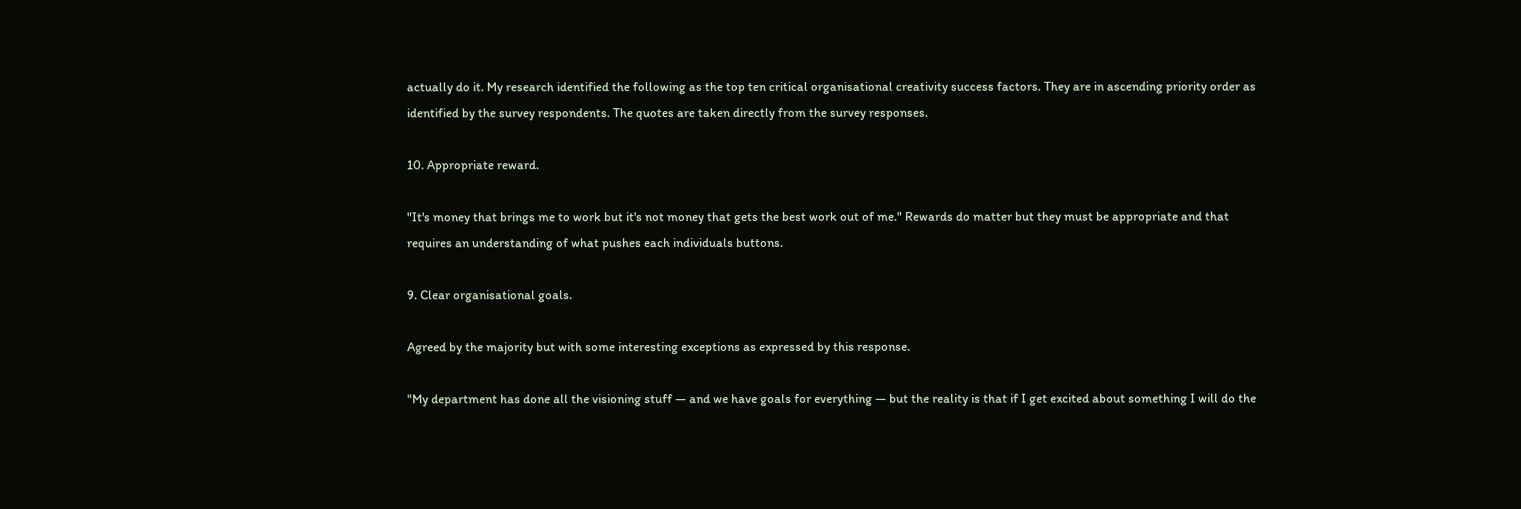actually do it. My research identified the following as the top ten critical organisational creativity success factors. They are in ascending priority order as identified by the survey respondents. The quotes are taken directly from the survey responses.

10. Appropriate reward.

"It's money that brings me to work but it's not money that gets the best work out of me." Rewards do matter but they must be appropriate and that requires an understanding of what pushes each individuals buttons.

9. Clear organisational goals.

Agreed by the majority but with some interesting exceptions as expressed by this response.

"My department has done all the visioning stuff — and we have goals for everything — but the reality is that if I get excited about something I will do the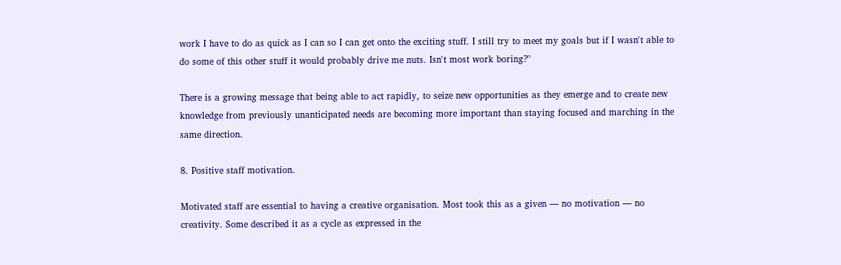work I have to do as quick as I can so I can get onto the exciting stuff. I still try to meet my goals but if I wasn't able to do some of this other stuff it would probably drive me nuts. Isn't most work boring?"

There is a growing message that being able to act rapidly, to seize new opportunities as they emerge and to create new knowledge from previously unanticipated needs are becoming more important than staying focused and marching in the same direction.

8. Positive staff motivation.

Motivated staff are essential to having a creative organisation. Most took this as a given — no motivation — no creativity. Some described it as a cycle as expressed in the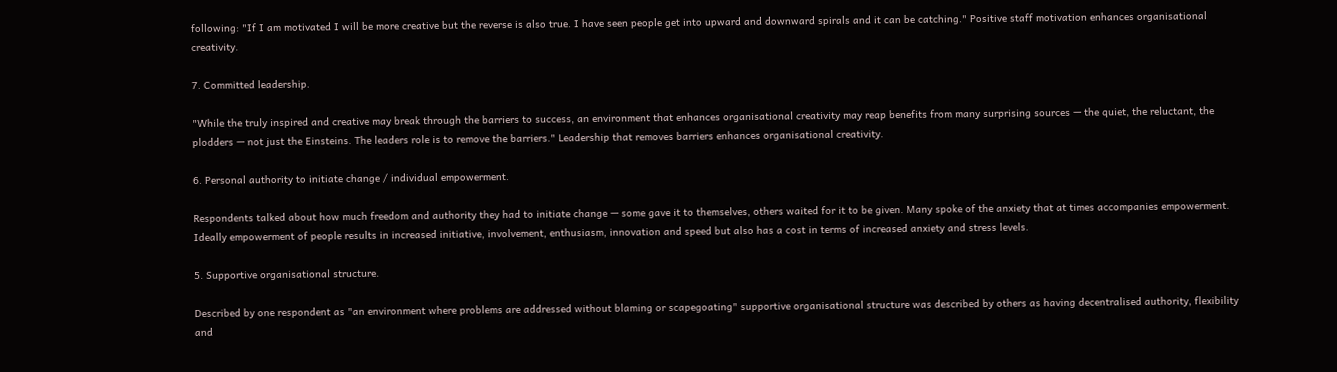following: "If I am motivated I will be more creative but the reverse is also true. I have seen people get into upward and downward spirals and it can be catching." Positive staff motivation enhances organisational creativity.

7. Committed leadership.

"While the truly inspired and creative may break through the barriers to success, an environment that enhances organisational creativity may reap benefits from many surprising sources — the quiet, the reluctant, the plodders — not just the Einsteins. The leaders role is to remove the barriers." Leadership that removes barriers enhances organisational creativity.

6. Personal authority to initiate change / individual empowerment.

Respondents talked about how much freedom and authority they had to initiate change — some gave it to themselves, others waited for it to be given. Many spoke of the anxiety that at times accompanies empowerment. Ideally empowerment of people results in increased initiative, involvement, enthusiasm, innovation and speed but also has a cost in terms of increased anxiety and stress levels.

5. Supportive organisational structure.

Described by one respondent as "an environment where problems are addressed without blaming or scapegoating" supportive organisational structure was described by others as having decentralised authority, flexibility and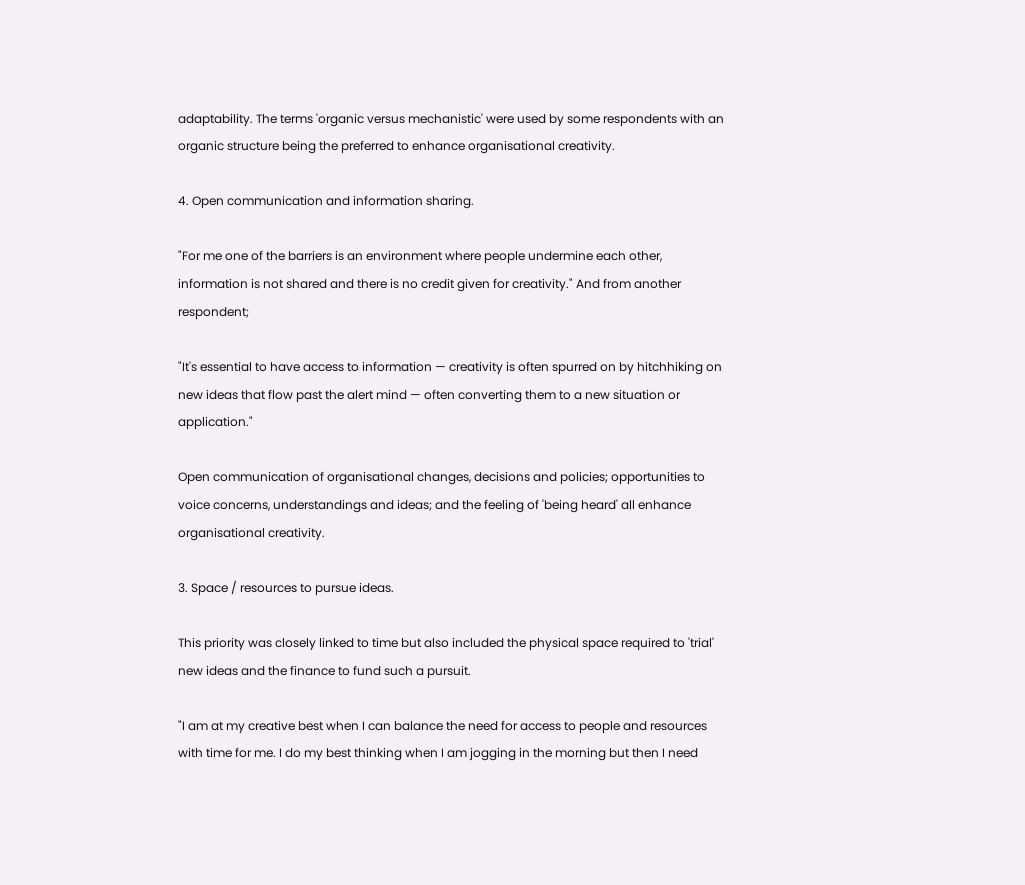adaptability. The terms 'organic versus mechanistic' were used by some respondents with an organic structure being the preferred to enhance organisational creativity.

4. Open communication and information sharing.

"For me one of the barriers is an environment where people undermine each other, information is not shared and there is no credit given for creativity." And from another respondent;

"It's essential to have access to information — creativity is often spurred on by hitchhiking on new ideas that flow past the alert mind — often converting them to a new situation or application."

Open communication of organisational changes, decisions and policies; opportunities to voice concerns, understandings and ideas; and the feeling of 'being heard' all enhance organisational creativity.

3. Space / resources to pursue ideas.

This priority was closely linked to time but also included the physical space required to 'trial' new ideas and the finance to fund such a pursuit.

"I am at my creative best when I can balance the need for access to people and resources with time for me. I do my best thinking when I am jogging in the morning but then I need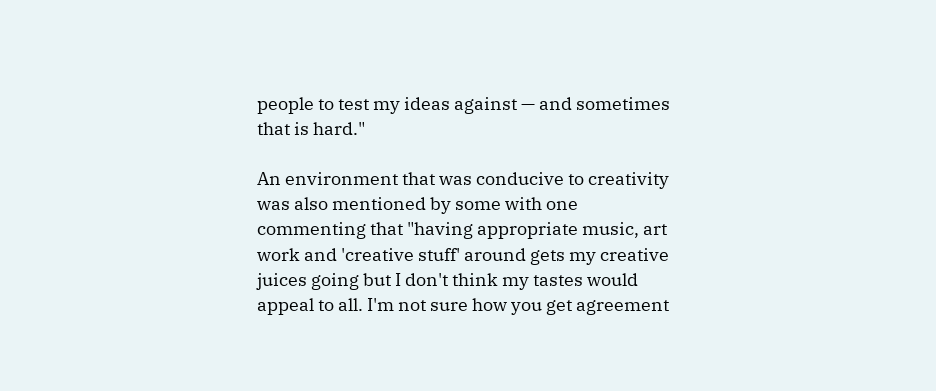people to test my ideas against — and sometimes that is hard."

An environment that was conducive to creativity was also mentioned by some with one commenting that "having appropriate music, art work and 'creative stuff' around gets my creative juices going but I don't think my tastes would appeal to all. I'm not sure how you get agreement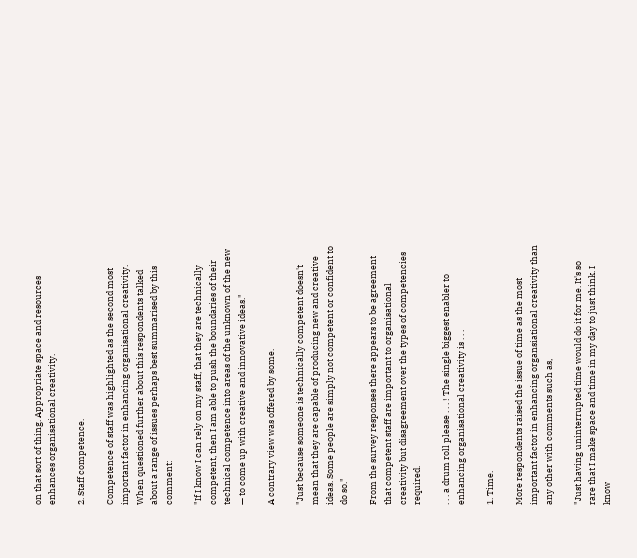on that sort of thing. Appropriate space and resources enhances organisational creativity.

2. Staff competence.

Competence of staff was highlighted as the second most important factor in enhancing organisational creativity. When questioned further about this respondents talked about a range of issues perhaps best summarised by this comment:

"If I know I can rely on my staff, that they are technically competent, then I am able to push the boundaries of their technical competence into areas of the unknown of the new — to come up with creative and innovative ideas."

A contrary view was offered by some.

"Just because someone is technically competent doesn't mean that they are capable of producing new and creative ideas. Some people are simply not competent or confident to do so."

From the survey responses there appears to be agreement that competent staff are important to organisational creativity but disagreement over the types of competencies required.

. . . a drum roll please . . . ! The single biggest enabler to enhancing organisational creativity is . . .

1. Time.

More respondents raised the issue of time as the most important factor in enhancing organsiational creativity than any other with comments such as,

"Just having uninterrupted time would do it for me. It's so rare that I make space and time in my day to just think. I know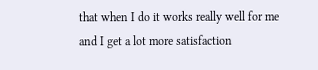that when I do it works really well for me and I get a lot more satisfaction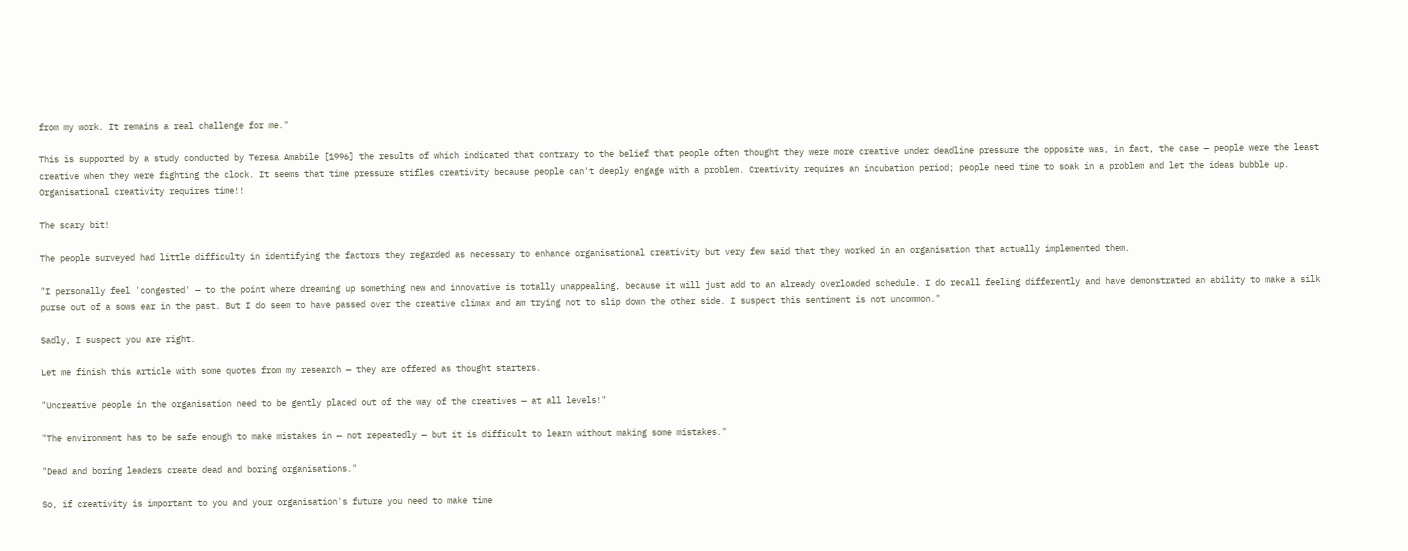from my work. It remains a real challenge for me."

This is supported by a study conducted by Teresa Amabile [1996] the results of which indicated that contrary to the belief that people often thought they were more creative under deadline pressure the opposite was, in fact, the case — people were the least creative when they were fighting the clock. It seems that time pressure stifles creativity because people can't deeply engage with a problem. Creativity requires an incubation period; people need time to soak in a problem and let the ideas bubble up. Organisational creativity requires time!!

The scary bit!

The people surveyed had little difficulty in identifying the factors they regarded as necessary to enhance organisational creativity but very few said that they worked in an organisation that actually implemented them.

"I personally feel 'congested' — to the point where dreaming up something new and innovative is totally unappealing, because it will just add to an already overloaded schedule. I do recall feeling differently and have demonstrated an ability to make a silk purse out of a sows ear in the past. But I do seem to have passed over the creative climax and am trying not to slip down the other side. I suspect this sentiment is not uncommon."

Sadly, I suspect you are right.

Let me finish this article with some quotes from my research — they are offered as thought starters.

"Uncreative people in the organisation need to be gently placed out of the way of the creatives — at all levels!"

"The environment has to be safe enough to make mistakes in — not repeatedly — but it is difficult to learn without making some mistakes."

"Dead and boring leaders create dead and boring organisations."

So, if creativity is important to you and your organisation's future you need to make time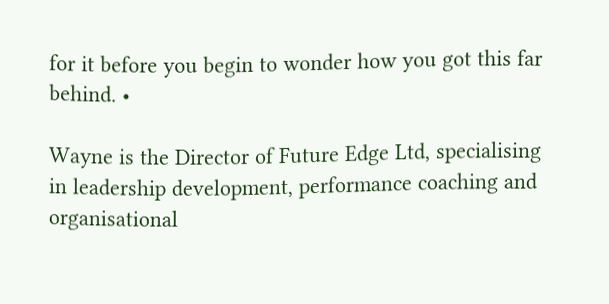for it before you begin to wonder how you got this far behind. •

Wayne is the Director of Future Edge Ltd, specialising in leadership development, performance coaching and organisational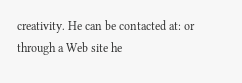creativity. He can be contacted at: or through a Web site he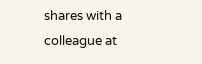shares with a colleague at